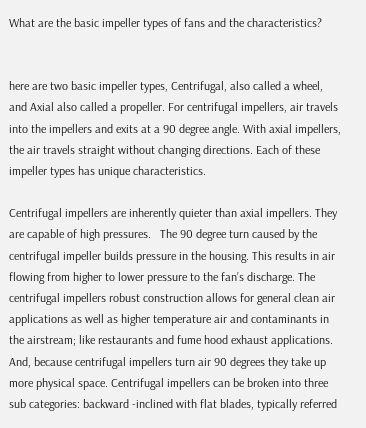What are the basic impeller types of fans and the characteristics?


here are two basic impeller types, Centrifugal, also called a wheel, and Axial also called a propeller. For centrifugal impellers, air travels into the impellers and exits at a 90 degree angle. With axial impellers, the air travels straight without changing directions. Each of these impeller types has unique characteristics.

Centrifugal impellers are inherently quieter than axial impellers. They are capable of high pressures.   The 90 degree turn caused by the centrifugal impeller builds pressure in the housing. This results in air flowing from higher to lower pressure to the fan’s discharge. The centrifugal impellers robust construction allows for general clean air applications as well as higher temperature air and contaminants in the airstream; like restaurants and fume hood exhaust applications. And, because centrifugal impellers turn air 90 degrees they take up more physical space. Centrifugal impellers can be broken into three sub categories: backward -inclined with flat blades, typically referred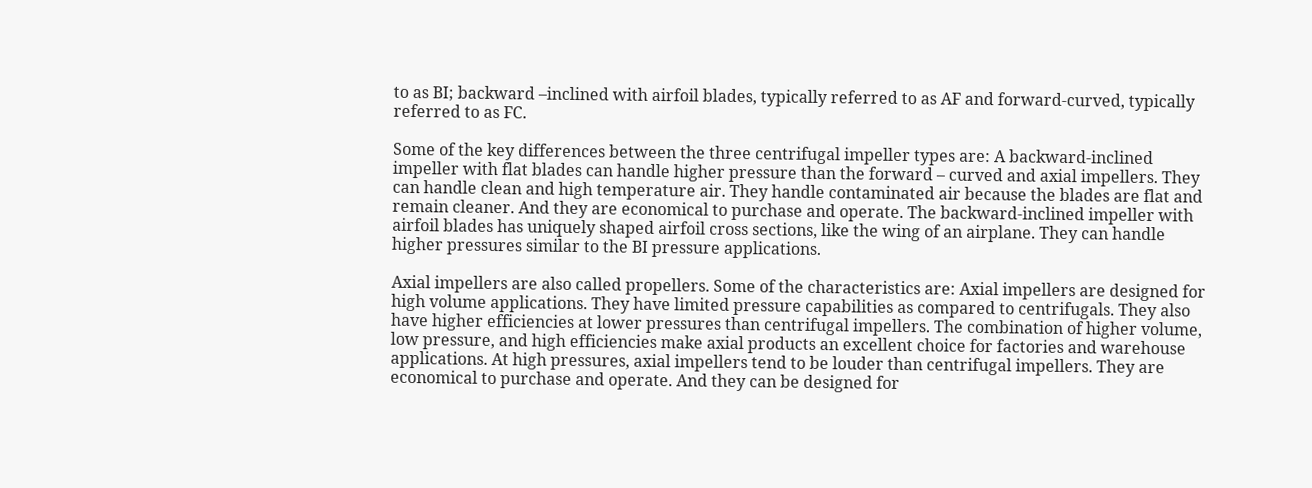to as BI; backward –inclined with airfoil blades, typically referred to as AF and forward-curved, typically referred to as FC.

Some of the key differences between the three centrifugal impeller types are: A backward-inclined impeller with flat blades can handle higher pressure than the forward – curved and axial impellers. They can handle clean and high temperature air. They handle contaminated air because the blades are flat and remain cleaner. And they are economical to purchase and operate. The backward-inclined impeller with airfoil blades has uniquely shaped airfoil cross sections, like the wing of an airplane. They can handle higher pressures similar to the BI pressure applications.

Axial impellers are also called propellers. Some of the characteristics are: Axial impellers are designed for high volume applications. They have limited pressure capabilities as compared to centrifugals. They also have higher efficiencies at lower pressures than centrifugal impellers. The combination of higher volume, low pressure, and high efficiencies make axial products an excellent choice for factories and warehouse applications. At high pressures, axial impellers tend to be louder than centrifugal impellers. They are economical to purchase and operate. And they can be designed for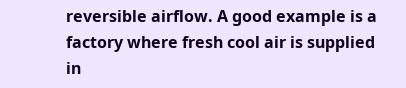reversible airflow. A good example is a factory where fresh cool air is supplied in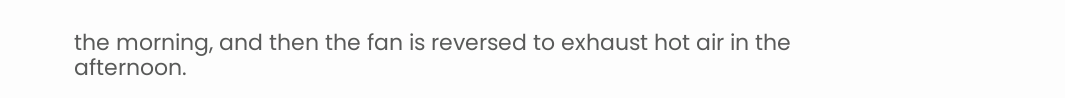the morning, and then the fan is reversed to exhaust hot air in the afternoon.